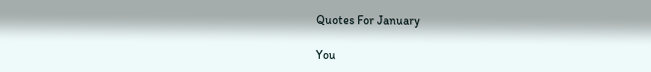Quotes For January

You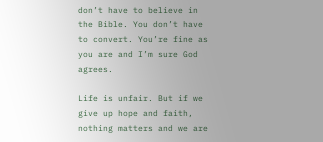don’t have to believe in the Bible. You don’t have to convert. You’re fine as you are and I’m sure God agrees.

Life is unfair. But if we give up hope and faith, nothing matters and we are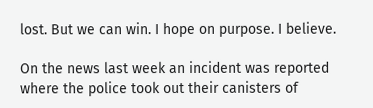lost. But we can win. I hope on purpose. I believe.

On the news last week an incident was reported where the police took out their canisters of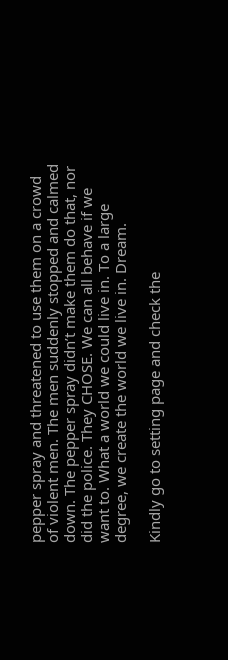pepper spray and threatened to use them on a crowd of violent men. The men suddenly stopped and calmed down. The pepper spray didn’t make them do that, nor did the police. They CHOSE. We can all behave if we want to. What a world we could live in. To a large degree, we create the world we live in. Dream.

Kindly go to setting page and check the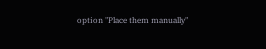option "Place them manually"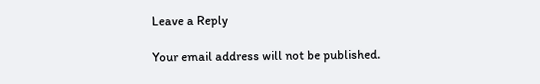Leave a Reply

Your email address will not be published.